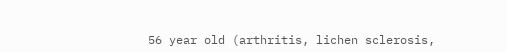56 year old (arthritis, lichen sclerosis,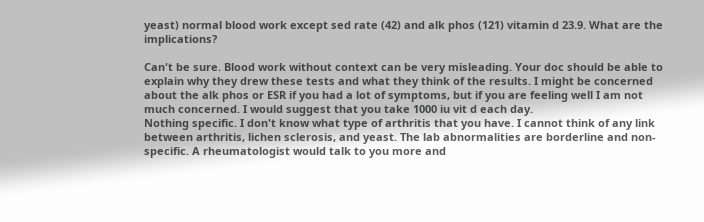yeast) normal blood work except sed rate (42) and alk phos (121) vitamin d 23.9. What are the implications?

Can't be sure. Blood work without context can be very misleading. Your doc should be able to explain why they drew these tests and what they think of the results. I might be concerned about the alk phos or ESR if you had a lot of symptoms, but if you are feeling well I am not much concerned. I would suggest that you take 1000 iu vit d each day.
Nothing specific. I don't know what type of arthritis that you have. I cannot think of any link between arthritis, lichen sclerosis, and yeast. The lab abnormalities are borderline and non-specific. A rheumatologist would talk to you more and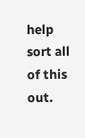help sort all of this out.